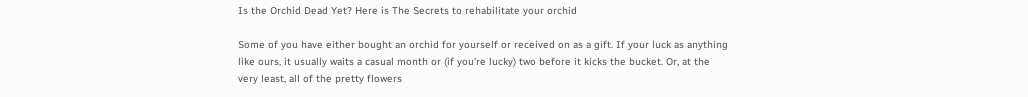Is the Orchid Dead Yet? Here is The Secrets to rehabilitate your orchid

Some of you have either bought an orchid for yourself or received on as a gift. If your luck as anything like ours, it usually waits a casual month or (if you’re lucky) two before it kicks the bucket. Or, at the very least, all of the pretty flowers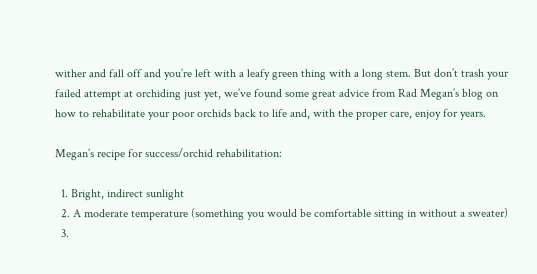wither and fall off and you’re left with a leafy green thing with a long stem. But don’t trash your failed attempt at orchiding just yet, we’ve found some great advice from Rad Megan’s blog on how to rehabilitate your poor orchids back to life and, with the proper care, enjoy for years.

Megan’s recipe for success/orchid rehabilitation:

  1. Bright, indirect sunlight
  2. A moderate temperature (something you would be comfortable sitting in without a sweater)
  3.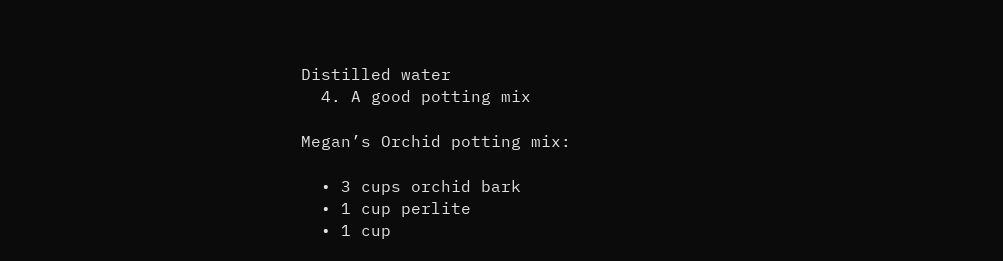Distilled water
  4. A good potting mix

Megan’s Orchid potting mix:

  • 3 cups orchid bark
  • 1 cup perlite
  • 1 cup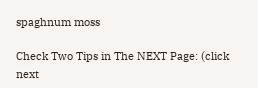spaghnum moss

Check Two Tips in The NEXT Page: (click next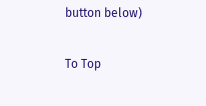button below)

To Top